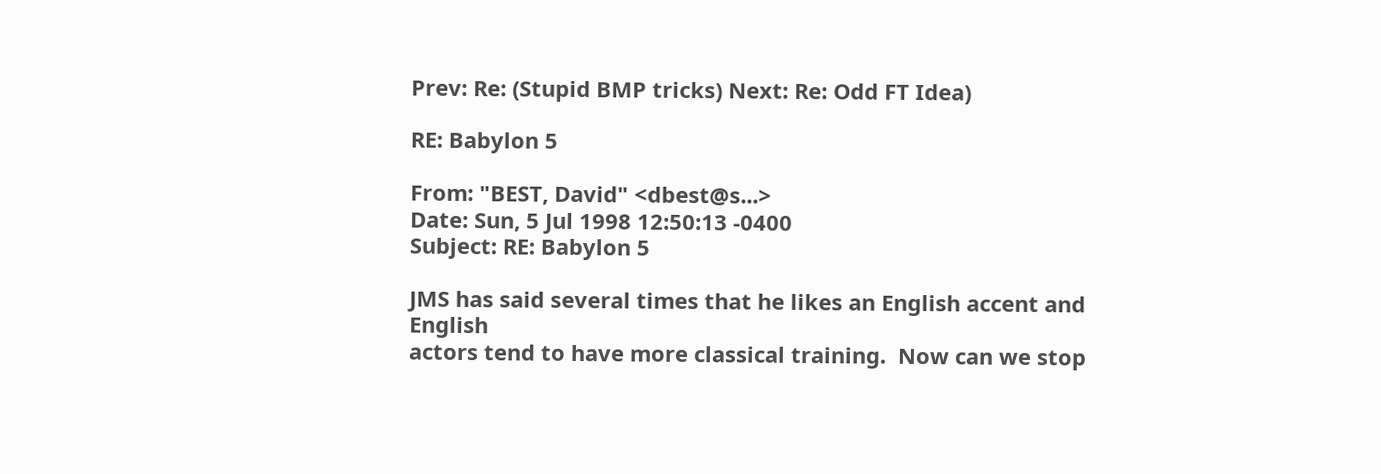Prev: Re: (Stupid BMP tricks) Next: Re: Odd FT Idea)

RE: Babylon 5

From: "BEST, David" <dbest@s...>
Date: Sun, 5 Jul 1998 12:50:13 -0400
Subject: RE: Babylon 5

JMS has said several times that he likes an English accent and English
actors tend to have more classical training.  Now can we stop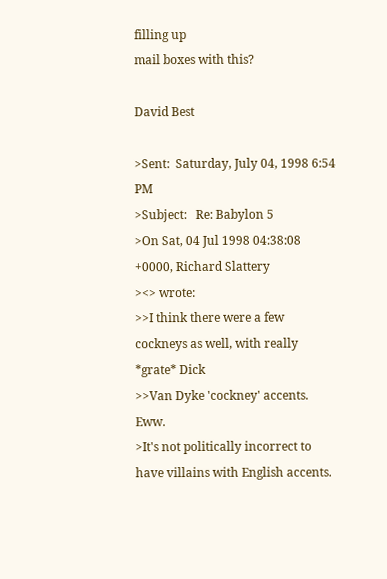filling up
mail boxes with this?

David Best

>Sent:  Saturday, July 04, 1998 6:54 PM
>Subject:   Re: Babylon 5
>On Sat, 04 Jul 1998 04:38:08 +0000, Richard Slattery
><> wrote:
>>I think there were a few cockneys as well, with really *grate* Dick
>>Van Dyke 'cockney' accents. Eww.
>It's not politically incorrect to have villains with English accents.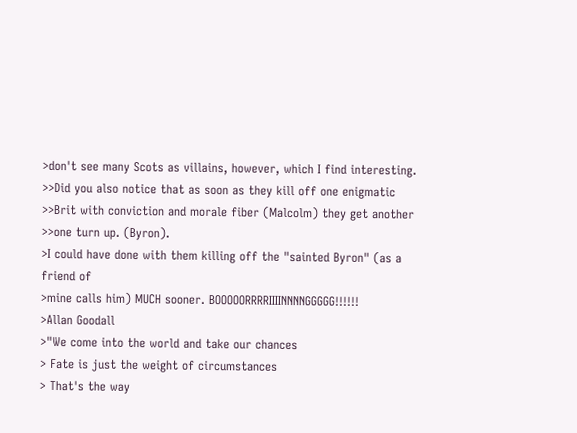>don't see many Scots as villains, however, which I find interesting.
>>Did you also notice that as soon as they kill off one enigmatic
>>Brit with conviction and morale fiber (Malcolm) they get another
>>one turn up. (Byron).
>I could have done with them killing off the "sainted Byron" (as a
friend of
>mine calls him) MUCH sooner. BOOOOORRRRIIIINNNNGGGGG!!!!!!
>Allan Goodall
>"We come into the world and take our chances
> Fate is just the weight of circumstances
> That's the way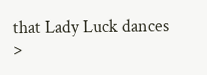that Lady Luck dances
>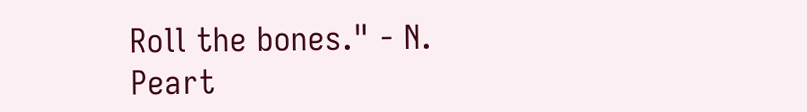Roll the bones." - N. Peart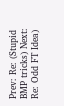Prev: Re: (Stupid BMP tricks) Next: Re: Odd FT Idea)